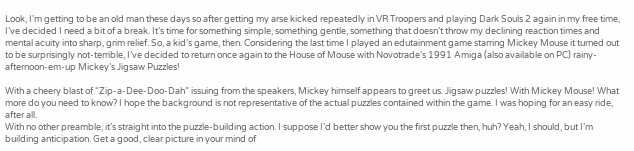Look, I’m getting to be an old man these days so after getting my arse kicked repeatedly in VR Troopers and playing Dark Souls 2 again in my free time, I’ve decided I need a bit of a break. It’s time for something simple, something gentle, something that doesn’t throw my declining reaction times and mental acuity into sharp, grim relief. So, a kid’s game, then. Considering the last time I played an edutainment game starring Mickey Mouse it turned out to be surprisingly not-terrible, I’ve decided to return once again to the House of Mouse with Novotrade’s 1991 Amiga (also available on PC) rainy-afternoon-em-up Mickey’s Jigsaw Puzzles!

With a cheery blast of “Zip-a-Dee-Doo-Dah” issuing from the speakers, Mickey himself appears to greet us. Jigsaw puzzles! With Mickey Mouse! What more do you need to know? I hope the background is not representative of the actual puzzles contained within the game. I was hoping for an easy ride, after all.
With no other preamble, it’s straight into the puzzle-building action. I suppose I’d better show you the first puzzle then, huh? Yeah, I should, but I’m building anticipation. Get a good, clear picture in your mind of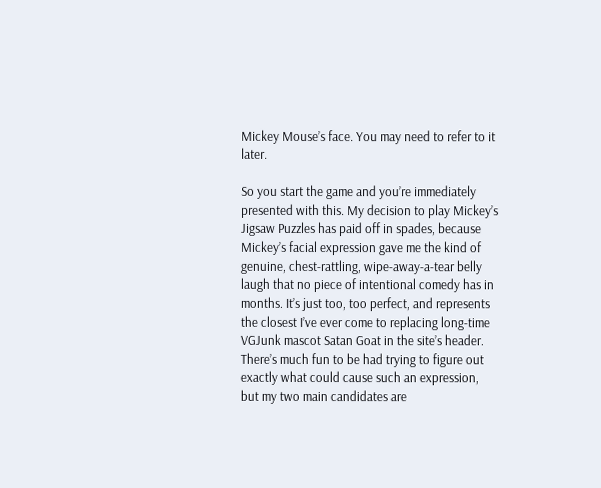Mickey Mouse’s face. You may need to refer to it later.

So you start the game and you’re immediately presented with this. My decision to play Mickey’s Jigsaw Puzzles has paid off in spades, because Mickey’s facial expression gave me the kind of genuine, chest-rattling, wipe-away-a-tear belly laugh that no piece of intentional comedy has in months. It’s just too, too perfect, and represents the closest I’ve ever come to replacing long-time VGJunk mascot Satan Goat in the site’s header. There’s much fun to be had trying to figure out exactly what could cause such an expression, but my two main candidates are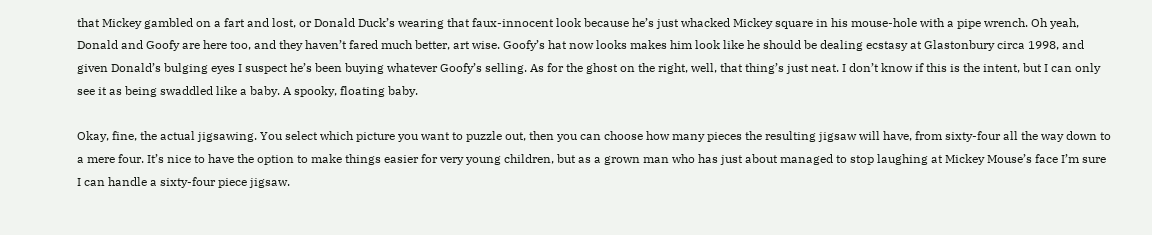that Mickey gambled on a fart and lost, or Donald Duck’s wearing that faux-innocent look because he’s just whacked Mickey square in his mouse-hole with a pipe wrench. Oh yeah, Donald and Goofy are here too, and they haven’t fared much better, art wise. Goofy’s hat now looks makes him look like he should be dealing ecstasy at Glastonbury circa 1998, and given Donald’s bulging eyes I suspect he’s been buying whatever Goofy’s selling. As for the ghost on the right, well, that thing’s just neat. I don’t know if this is the intent, but I can only see it as being swaddled like a baby. A spooky, floating baby.

Okay, fine, the actual jigsawing. You select which picture you want to puzzle out, then you can choose how many pieces the resulting jigsaw will have, from sixty-four all the way down to a mere four. It’s nice to have the option to make things easier for very young children, but as a grown man who has just about managed to stop laughing at Mickey Mouse’s face I’m sure I can handle a sixty-four piece jigsaw.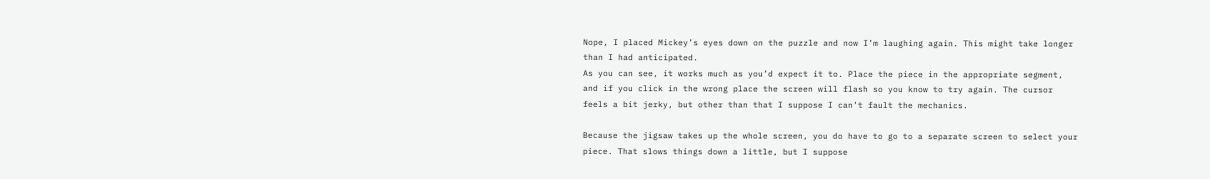Nope, I placed Mickey’s eyes down on the puzzle and now I’m laughing again. This might take longer than I had anticipated.
As you can see, it works much as you’d expect it to. Place the piece in the appropriate segment, and if you click in the wrong place the screen will flash so you know to try again. The cursor feels a bit jerky, but other than that I suppose I can’t fault the mechanics.

Because the jigsaw takes up the whole screen, you do have to go to a separate screen to select your piece. That slows things down a little, but I suppose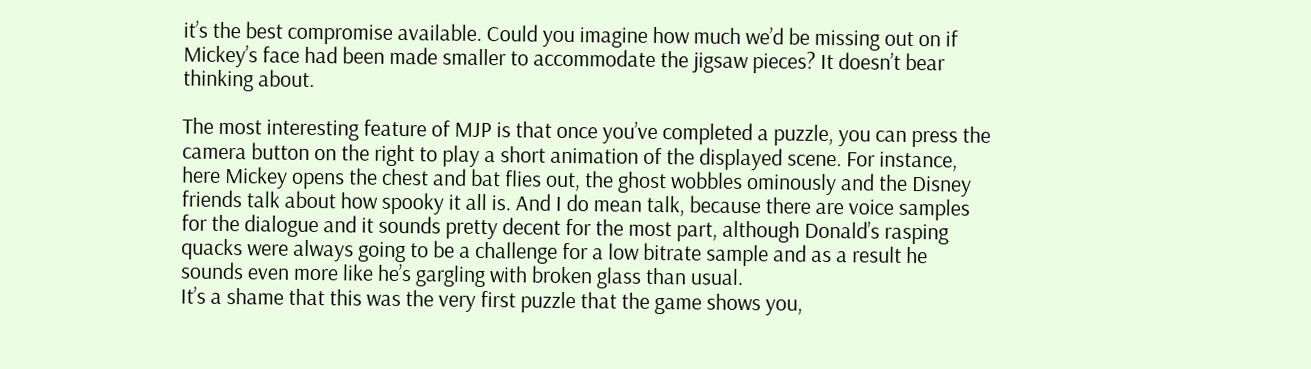it’s the best compromise available. Could you imagine how much we’d be missing out on if Mickey’s face had been made smaller to accommodate the jigsaw pieces? It doesn’t bear thinking about.

The most interesting feature of MJP is that once you’ve completed a puzzle, you can press the camera button on the right to play a short animation of the displayed scene. For instance, here Mickey opens the chest and bat flies out, the ghost wobbles ominously and the Disney friends talk about how spooky it all is. And I do mean talk, because there are voice samples for the dialogue and it sounds pretty decent for the most part, although Donald’s rasping quacks were always going to be a challenge for a low bitrate sample and as a result he sounds even more like he’s gargling with broken glass than usual.
It’s a shame that this was the very first puzzle that the game shows you,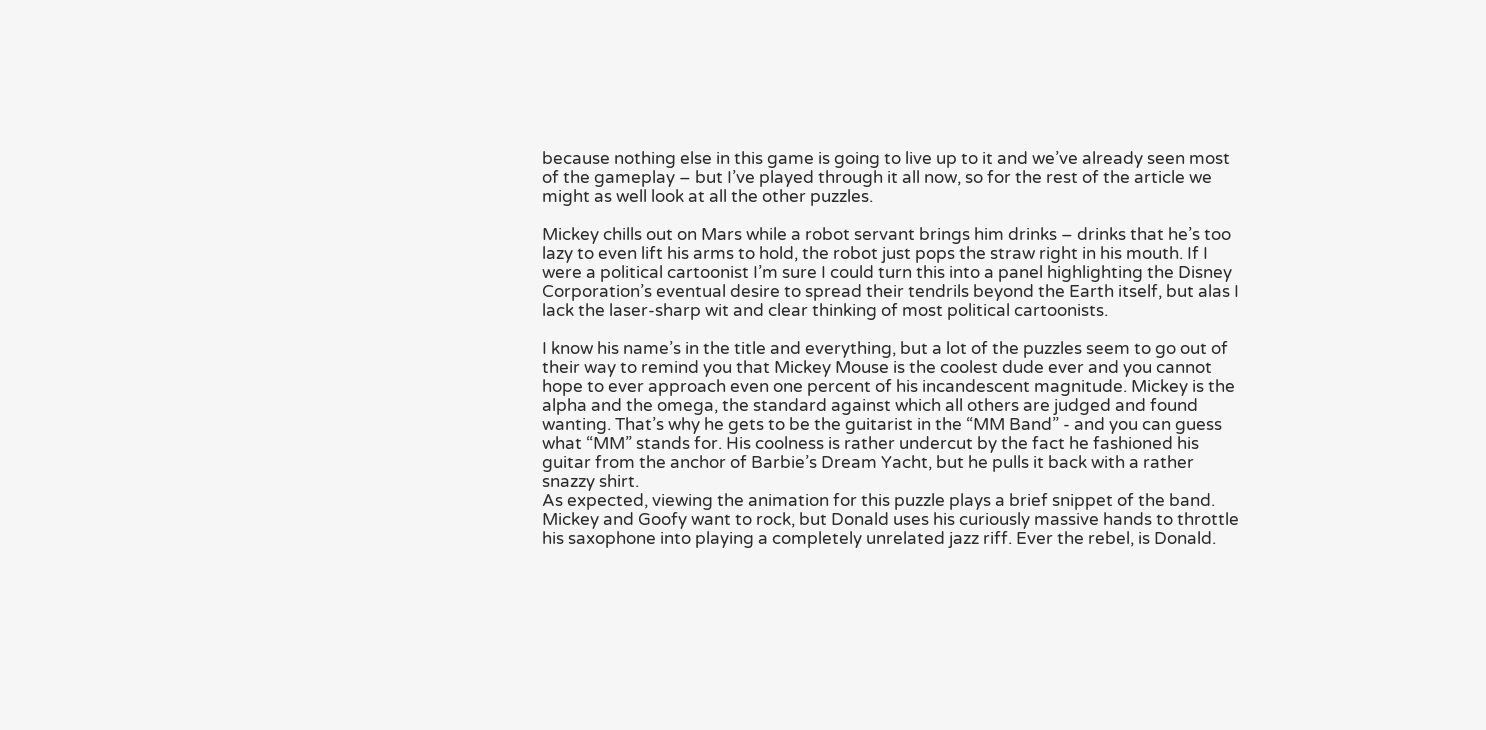because nothing else in this game is going to live up to it and we’ve already seen most of the gameplay – but I’ve played through it all now, so for the rest of the article we might as well look at all the other puzzles.

Mickey chills out on Mars while a robot servant brings him drinks – drinks that he’s too lazy to even lift his arms to hold, the robot just pops the straw right in his mouth. If I were a political cartoonist I’m sure I could turn this into a panel highlighting the Disney Corporation’s eventual desire to spread their tendrils beyond the Earth itself, but alas I lack the laser-sharp wit and clear thinking of most political cartoonists.

I know his name’s in the title and everything, but a lot of the puzzles seem to go out of their way to remind you that Mickey Mouse is the coolest dude ever and you cannot hope to ever approach even one percent of his incandescent magnitude. Mickey is the alpha and the omega, the standard against which all others are judged and found wanting. That’s why he gets to be the guitarist in the “MM Band” - and you can guess what “MM” stands for. His coolness is rather undercut by the fact he fashioned his guitar from the anchor of Barbie’s Dream Yacht, but he pulls it back with a rather snazzy shirt.
As expected, viewing the animation for this puzzle plays a brief snippet of the band. Mickey and Goofy want to rock, but Donald uses his curiously massive hands to throttle his saxophone into playing a completely unrelated jazz riff. Ever the rebel, is Donald.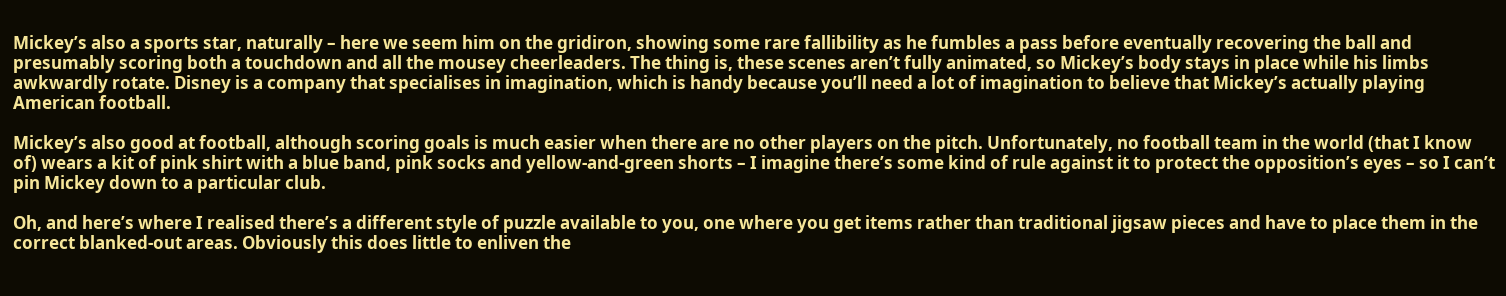Mickey’s also a sports star, naturally – here we seem him on the gridiron, showing some rare fallibility as he fumbles a pass before eventually recovering the ball and presumably scoring both a touchdown and all the mousey cheerleaders. The thing is, these scenes aren’t fully animated, so Mickey’s body stays in place while his limbs awkwardly rotate. Disney is a company that specialises in imagination, which is handy because you’ll need a lot of imagination to believe that Mickey’s actually playing American football.

Mickey’s also good at football, although scoring goals is much easier when there are no other players on the pitch. Unfortunately, no football team in the world (that I know of) wears a kit of pink shirt with a blue band, pink socks and yellow-and-green shorts – I imagine there’s some kind of rule against it to protect the opposition’s eyes – so I can’t pin Mickey down to a particular club.

Oh, and here’s where I realised there’s a different style of puzzle available to you, one where you get items rather than traditional jigsaw pieces and have to place them in the correct blanked-out areas. Obviously this does little to enliven the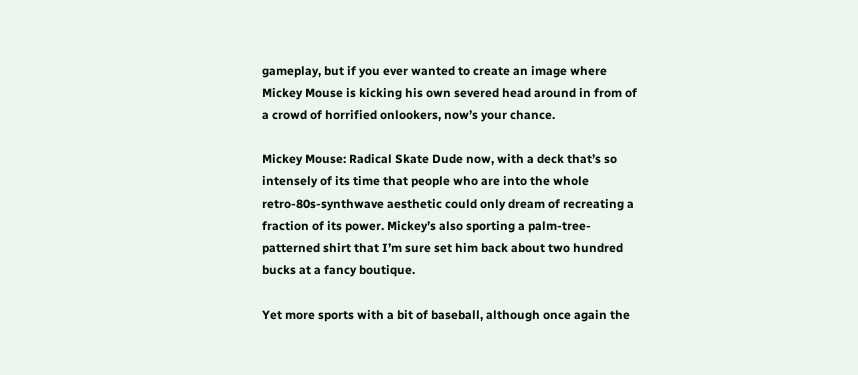gameplay, but if you ever wanted to create an image where Mickey Mouse is kicking his own severed head around in from of a crowd of horrified onlookers, now’s your chance.

Mickey Mouse: Radical Skate Dude now, with a deck that’s so intensely of its time that people who are into the whole retro-80s-synthwave aesthetic could only dream of recreating a fraction of its power. Mickey’s also sporting a palm-tree-patterned shirt that I’m sure set him back about two hundred bucks at a fancy boutique.

Yet more sports with a bit of baseball, although once again the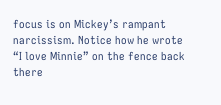focus is on Mickey’s rampant narcissism. Notice how he wrote “I love Minnie” on the fence back there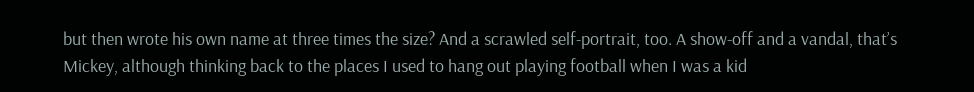but then wrote his own name at three times the size? And a scrawled self-portrait, too. A show-off and a vandal, that’s Mickey, although thinking back to the places I used to hang out playing football when I was a kid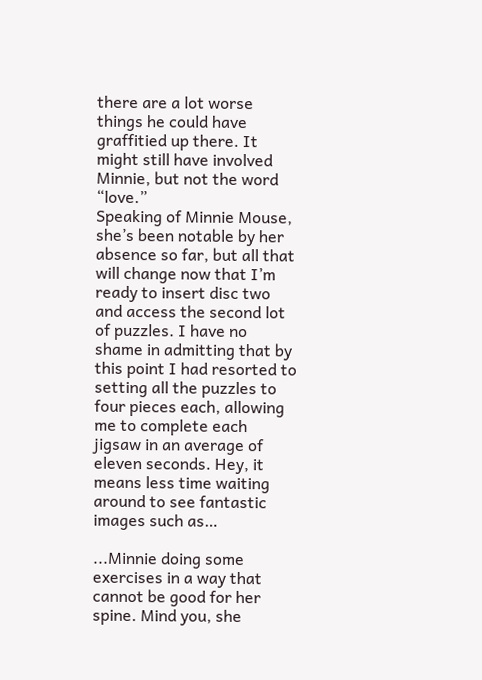there are a lot worse things he could have graffitied up there. It might still have involved Minnie, but not the word “love.”
Speaking of Minnie Mouse, she’s been notable by her absence so far, but all that will change now that I’m ready to insert disc two and access the second lot of puzzles. I have no shame in admitting that by this point I had resorted to setting all the puzzles to four pieces each, allowing me to complete each jigsaw in an average of eleven seconds. Hey, it means less time waiting around to see fantastic images such as…

...Minnie doing some exercises in a way that cannot be good for her spine. Mind you, she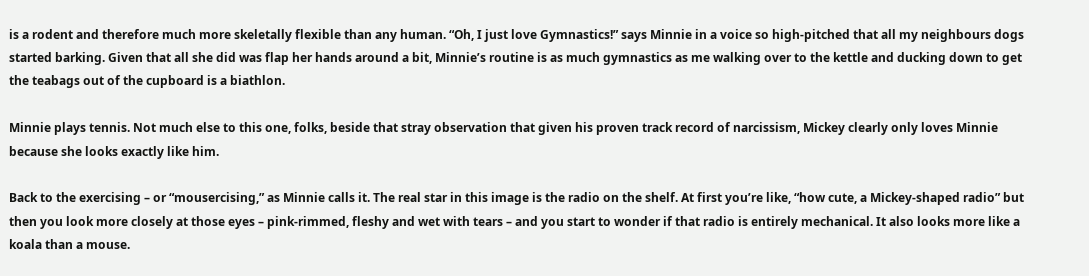is a rodent and therefore much more skeletally flexible than any human. “Oh, I just love Gymnastics!” says Minnie in a voice so high-pitched that all my neighbours dogs started barking. Given that all she did was flap her hands around a bit, Minnie’s routine is as much gymnastics as me walking over to the kettle and ducking down to get the teabags out of the cupboard is a biathlon.

Minnie plays tennis. Not much else to this one, folks, beside that stray observation that given his proven track record of narcissism, Mickey clearly only loves Minnie because she looks exactly like him.

Back to the exercising – or “mousercising,” as Minnie calls it. The real star in this image is the radio on the shelf. At first you’re like, “how cute, a Mickey-shaped radio” but then you look more closely at those eyes – pink-rimmed, fleshy and wet with tears – and you start to wonder if that radio is entirely mechanical. It also looks more like a koala than a mouse.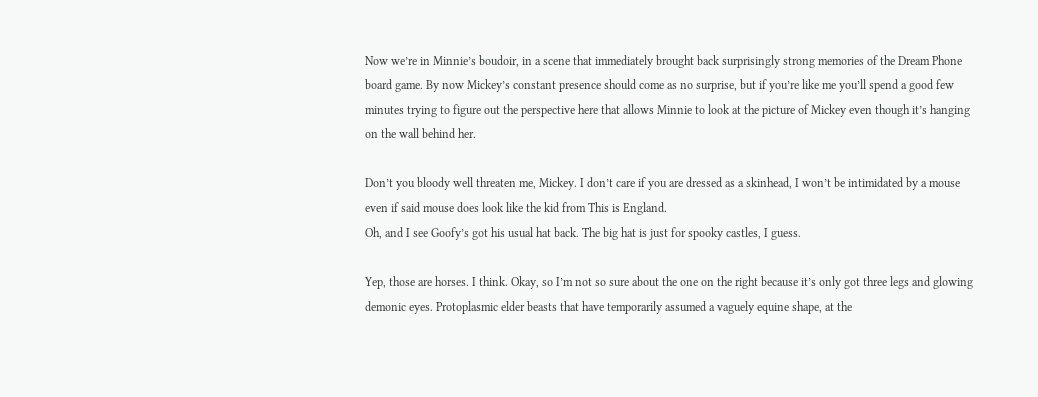Now we’re in Minnie’s boudoir, in a scene that immediately brought back surprisingly strong memories of the Dream Phone board game. By now Mickey’s constant presence should come as no surprise, but if you’re like me you’ll spend a good few minutes trying to figure out the perspective here that allows Minnie to look at the picture of Mickey even though it’s hanging on the wall behind her.

Don’t you bloody well threaten me, Mickey. I don’t care if you are dressed as a skinhead, I won’t be intimidated by a mouse even if said mouse does look like the kid from This is England.
Oh, and I see Goofy’s got his usual hat back. The big hat is just for spooky castles, I guess.

Yep, those are horses. I think. Okay, so I’m not so sure about the one on the right because it’s only got three legs and glowing demonic eyes. Protoplasmic elder beasts that have temporarily assumed a vaguely equine shape, at the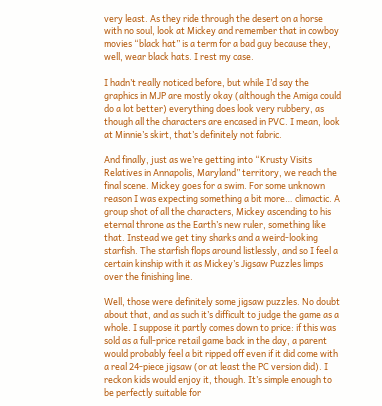very least. As they ride through the desert on a horse with no soul, look at Mickey and remember that in cowboy movies “black hat” is a term for a bad guy because they, well, wear black hats. I rest my case.

I hadn’t really noticed before, but while I’d say the graphics in MJP are mostly okay (although the Amiga could do a lot better) everything does look very rubbery, as though all the characters are encased in PVC. I mean, look at Minnie’s skirt, that’s definitely not fabric.

And finally, just as we’re getting into “Krusty Visits Relatives in Annapolis, Maryland” territory, we reach the final scene. Mickey goes for a swim. For some unknown reason I was expecting something a bit more… climactic. A group shot of all the characters, Mickey ascending to his eternal throne as the Earth’s new ruler, something like that. Instead we get tiny sharks and a weird-looking starfish. The starfish flops around listlessly, and so I feel a certain kinship with it as Mickey’s Jigsaw Puzzles limps over the finishing line.

Well, those were definitely some jigsaw puzzles. No doubt about that, and as such it’s difficult to judge the game as a whole. I suppose it partly comes down to price: if this was sold as a full-price retail game back in the day, a parent would probably feel a bit ripped off even if it did come with a real 24-piece jigsaw (or at least the PC version did). I reckon kids would enjoy it, though. It’s simple enough to be perfectly suitable for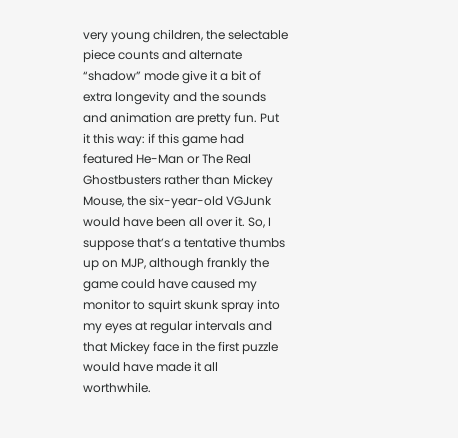very young children, the selectable piece counts and alternate “shadow” mode give it a bit of extra longevity and the sounds and animation are pretty fun. Put it this way: if this game had featured He-Man or The Real Ghostbusters rather than Mickey Mouse, the six-year-old VGJunk would have been all over it. So, I suppose that’s a tentative thumbs up on MJP, although frankly the game could have caused my monitor to squirt skunk spray into my eyes at regular intervals and that Mickey face in the first puzzle would have made it all worthwhile.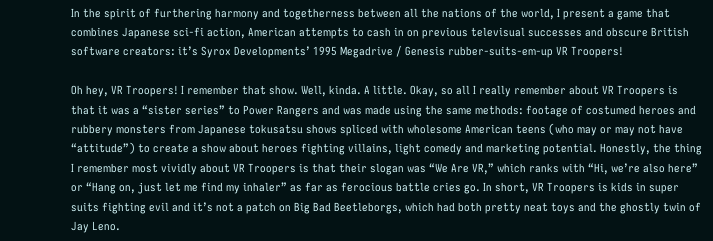In the spirit of furthering harmony and togetherness between all the nations of the world, I present a game that combines Japanese sci-fi action, American attempts to cash in on previous televisual successes and obscure British software creators: it’s Syrox Developments’ 1995 Megadrive / Genesis rubber-suits-em-up VR Troopers!

Oh hey, VR Troopers! I remember that show. Well, kinda. A little. Okay, so all I really remember about VR Troopers is that it was a “sister series” to Power Rangers and was made using the same methods: footage of costumed heroes and rubbery monsters from Japanese tokusatsu shows spliced with wholesome American teens (who may or may not have “attitude”) to create a show about heroes fighting villains, light comedy and marketing potential. Honestly, the thing I remember most vividly about VR Troopers is that their slogan was “We Are VR,” which ranks with “Hi, we’re also here” or “Hang on, just let me find my inhaler” as far as ferocious battle cries go. In short, VR Troopers is kids in super suits fighting evil and it’s not a patch on Big Bad Beetleborgs, which had both pretty neat toys and the ghostly twin of Jay Leno.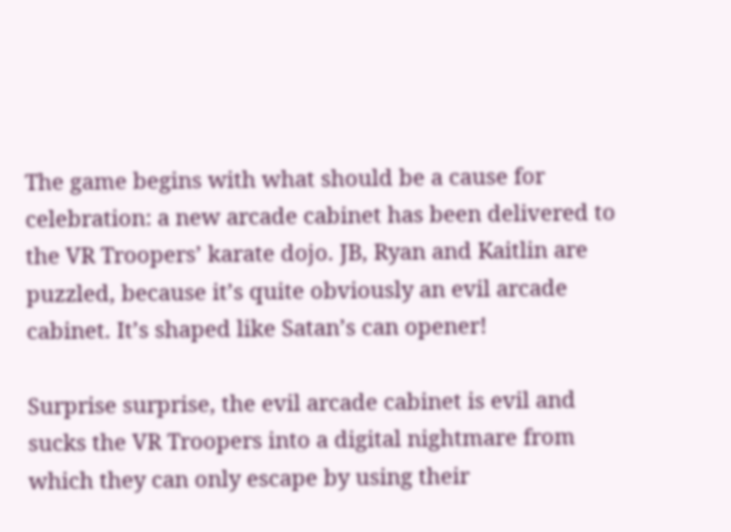The game begins with what should be a cause for celebration: a new arcade cabinet has been delivered to the VR Troopers’ karate dojo. JB, Ryan and Kaitlin are puzzled, because it’s quite obviously an evil arcade cabinet. It’s shaped like Satan’s can opener!

Surprise surprise, the evil arcade cabinet is evil and sucks the VR Troopers into a digital nightmare from which they can only escape by using their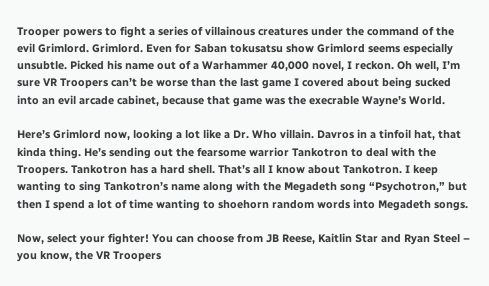Trooper powers to fight a series of villainous creatures under the command of the evil Grimlord. Grimlord. Even for Saban tokusatsu show Grimlord seems especially unsubtle. Picked his name out of a Warhammer 40,000 novel, I reckon. Oh well, I’m sure VR Troopers can’t be worse than the last game I covered about being sucked into an evil arcade cabinet, because that game was the execrable Wayne’s World.

Here’s Grimlord now, looking a lot like a Dr. Who villain. Davros in a tinfoil hat, that kinda thing. He’s sending out the fearsome warrior Tankotron to deal with the Troopers. Tankotron has a hard shell. That’s all I know about Tankotron. I keep wanting to sing Tankotron’s name along with the Megadeth song “Psychotron,” but then I spend a lot of time wanting to shoehorn random words into Megadeth songs.

Now, select your fighter! You can choose from JB Reese, Kaitlin Star and Ryan Steel – you know, the VR Troopers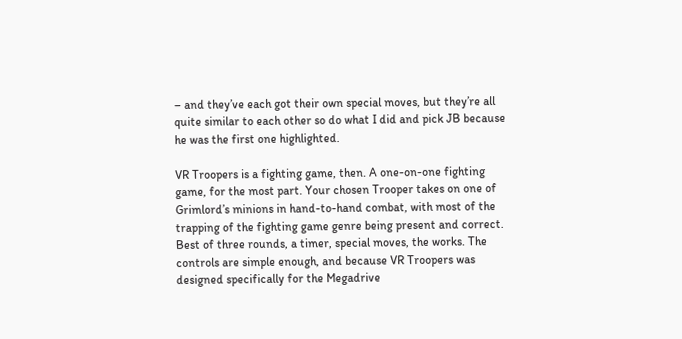– and they’ve each got their own special moves, but they’re all quite similar to each other so do what I did and pick JB because he was the first one highlighted.

VR Troopers is a fighting game, then. A one-on-one fighting game, for the most part. Your chosen Trooper takes on one of Grimlord’s minions in hand-to-hand combat, with most of the trapping of the fighting game genre being present and correct. Best of three rounds, a timer, special moves, the works. The controls are simple enough, and because VR Troopers was designed specifically for the Megadrive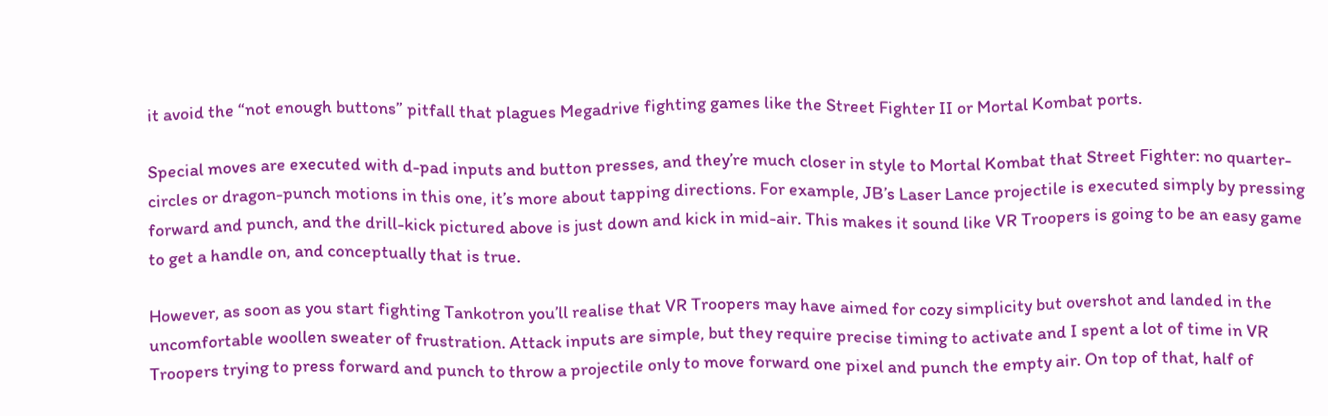it avoid the “not enough buttons” pitfall that plagues Megadrive fighting games like the Street Fighter II or Mortal Kombat ports.

Special moves are executed with d-pad inputs and button presses, and they’re much closer in style to Mortal Kombat that Street Fighter: no quarter-circles or dragon-punch motions in this one, it’s more about tapping directions. For example, JB’s Laser Lance projectile is executed simply by pressing forward and punch, and the drill-kick pictured above is just down and kick in mid-air. This makes it sound like VR Troopers is going to be an easy game to get a handle on, and conceptually that is true.

However, as soon as you start fighting Tankotron you’ll realise that VR Troopers may have aimed for cozy simplicity but overshot and landed in the uncomfortable woollen sweater of frustration. Attack inputs are simple, but they require precise timing to activate and I spent a lot of time in VR Troopers trying to press forward and punch to throw a projectile only to move forward one pixel and punch the empty air. On top of that, half of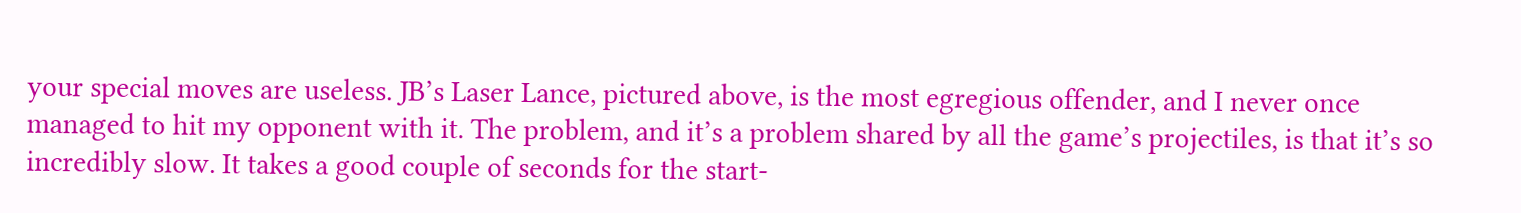your special moves are useless. JB’s Laser Lance, pictured above, is the most egregious offender, and I never once managed to hit my opponent with it. The problem, and it’s a problem shared by all the game’s projectiles, is that it’s so incredibly slow. It takes a good couple of seconds for the start-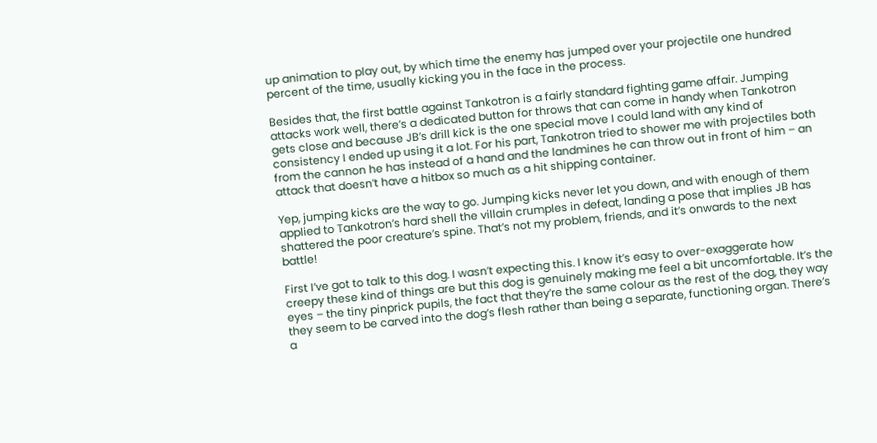up animation to play out, by which time the enemy has jumped over your projectile one hundred percent of the time, usually kicking you in the face in the process.

Besides that, the first battle against Tankotron is a fairly standard fighting game affair. Jumping attacks work well, there’s a dedicated button for throws that can come in handy when Tankotron gets close and because JB’s drill kick is the one special move I could land with any kind of consistency I ended up using it a lot. For his part, Tankotron tried to shower me with projectiles both from the cannon he has instead of a hand and the landmines he can throw out in front of him – an attack that doesn’t have a hitbox so much as a hit shipping container.

Yep, jumping kicks are the way to go. Jumping kicks never let you down, and with enough of them applied to Tankotron’s hard shell the villain crumples in defeat, landing a pose that implies JB has shattered the poor creature’s spine. That’s not my problem, friends, and it’s onwards to the next battle!

First I’ve got to talk to this dog. I wasn’t expecting this. I know it’s easy to over-exaggerate how creepy these kind of things are but this dog is genuinely making me feel a bit uncomfortable. It’s the eyes – the tiny pinprick pupils, the fact that they’re the same colour as the rest of the dog, they way they seem to be carved into the dog’s flesh rather than being a separate, functioning organ. There’s a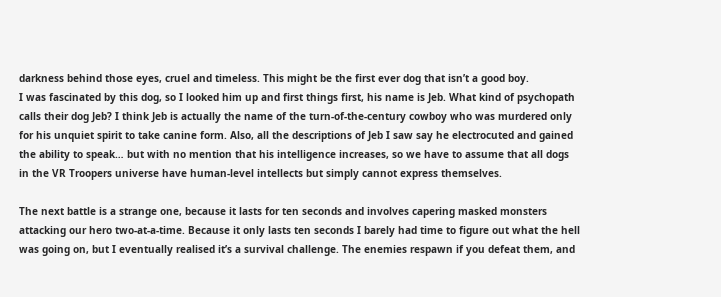darkness behind those eyes, cruel and timeless. This might be the first ever dog that isn’t a good boy.
I was fascinated by this dog, so I looked him up and first things first, his name is Jeb. What kind of psychopath calls their dog Jeb? I think Jeb is actually the name of the turn-of-the-century cowboy who was murdered only for his unquiet spirit to take canine form. Also, all the descriptions of Jeb I saw say he electrocuted and gained the ability to speak… but with no mention that his intelligence increases, so we have to assume that all dogs in the VR Troopers universe have human-level intellects but simply cannot express themselves.

The next battle is a strange one, because it lasts for ten seconds and involves capering masked monsters attacking our hero two-at-a-time. Because it only lasts ten seconds I barely had time to figure out what the hell was going on, but I eventually realised it’s a survival challenge. The enemies respawn if you defeat them, and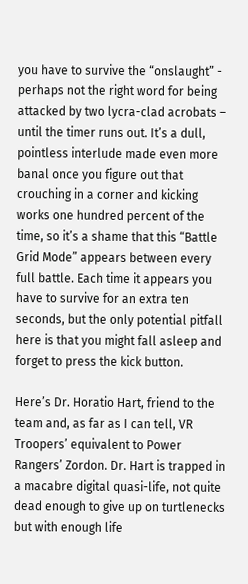you have to survive the “onslaught” - perhaps not the right word for being attacked by two lycra-clad acrobats – until the timer runs out. It’s a dull, pointless interlude made even more banal once you figure out that crouching in a corner and kicking works one hundred percent of the time, so it’s a shame that this “Battle Grid Mode” appears between every full battle. Each time it appears you have to survive for an extra ten seconds, but the only potential pitfall here is that you might fall asleep and forget to press the kick button.

Here’s Dr. Horatio Hart, friend to the team and, as far as I can tell, VR Troopers’ equivalent to Power Rangers’ Zordon. Dr. Hart is trapped in a macabre digital quasi-life, not quite dead enough to give up on turtlenecks but with enough life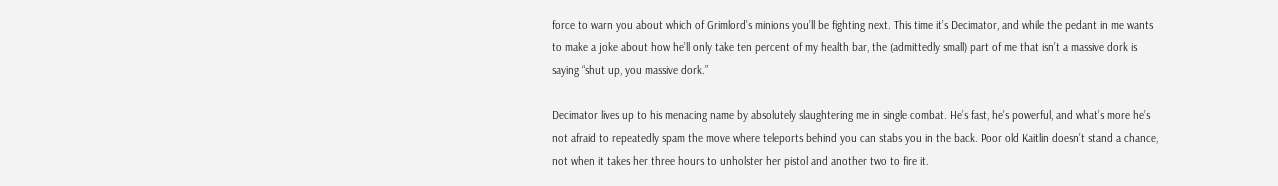force to warn you about which of Grimlord’s minions you’ll be fighting next. This time it’s Decimator, and while the pedant in me wants to make a joke about how he’ll only take ten percent of my health bar, the (admittedly small) part of me that isn’t a massive dork is saying “shut up, you massive dork.”

Decimator lives up to his menacing name by absolutely slaughtering me in single combat. He’s fast, he’s powerful, and what’s more he’s not afraid to repeatedly spam the move where teleports behind you can stabs you in the back. Poor old Kaitlin doesn’t stand a chance, not when it takes her three hours to unholster her pistol and another two to fire it.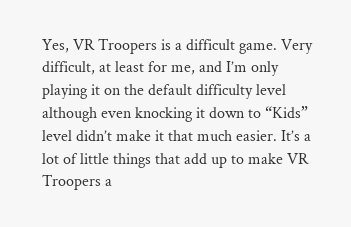Yes, VR Troopers is a difficult game. Very difficult, at least for me, and I’m only playing it on the default difficulty level although even knocking it down to “Kids” level didn’t make it that much easier. It’s a lot of little things that add up to make VR Troopers a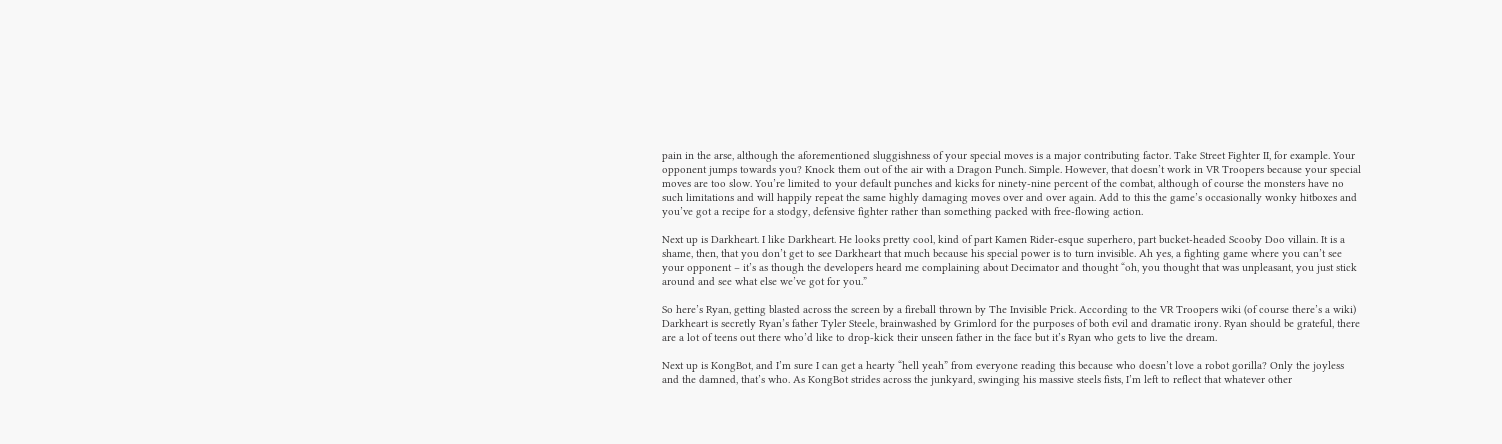pain in the arse, although the aforementioned sluggishness of your special moves is a major contributing factor. Take Street Fighter II, for example. Your opponent jumps towards you? Knock them out of the air with a Dragon Punch. Simple. However, that doesn’t work in VR Troopers because your special moves are too slow. You’re limited to your default punches and kicks for ninety-nine percent of the combat, although of course the monsters have no such limitations and will happily repeat the same highly damaging moves over and over again. Add to this the game’s occasionally wonky hitboxes and you’ve got a recipe for a stodgy, defensive fighter rather than something packed with free-flowing action.

Next up is Darkheart. I like Darkheart. He looks pretty cool, kind of part Kamen Rider-esque superhero, part bucket-headed Scooby Doo villain. It is a shame, then, that you don’t get to see Darkheart that much because his special power is to turn invisible. Ah yes, a fighting game where you can’t see your opponent – it’s as though the developers heard me complaining about Decimator and thought “oh, you thought that was unpleasant, you just stick around and see what else we’ve got for you.”

So here’s Ryan, getting blasted across the screen by a fireball thrown by The Invisible Prick. According to the VR Troopers wiki (of course there’s a wiki) Darkheart is secretly Ryan’s father Tyler Steele, brainwashed by Grimlord for the purposes of both evil and dramatic irony. Ryan should be grateful, there are a lot of teens out there who’d like to drop-kick their unseen father in the face but it’s Ryan who gets to live the dream.

Next up is KongBot, and I’m sure I can get a hearty “hell yeah” from everyone reading this because who doesn’t love a robot gorilla? Only the joyless and the damned, that’s who. As KongBot strides across the junkyard, swinging his massive steels fists, I’m left to reflect that whatever other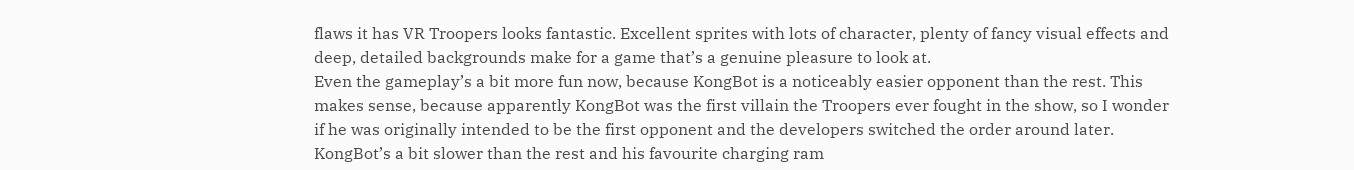flaws it has VR Troopers looks fantastic. Excellent sprites with lots of character, plenty of fancy visual effects and deep, detailed backgrounds make for a game that’s a genuine pleasure to look at.
Even the gameplay’s a bit more fun now, because KongBot is a noticeably easier opponent than the rest. This makes sense, because apparently KongBot was the first villain the Troopers ever fought in the show, so I wonder if he was originally intended to be the first opponent and the developers switched the order around later. KongBot’s a bit slower than the rest and his favourite charging ram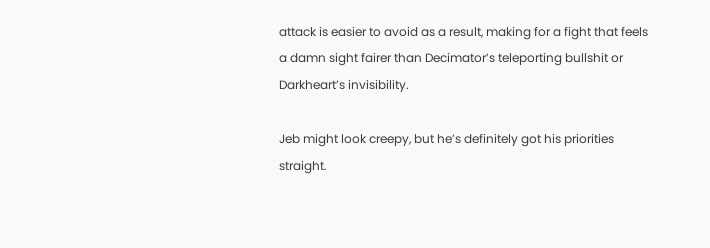attack is easier to avoid as a result, making for a fight that feels a damn sight fairer than Decimator’s teleporting bullshit or Darkheart’s invisibility.

Jeb might look creepy, but he’s definitely got his priorities straight.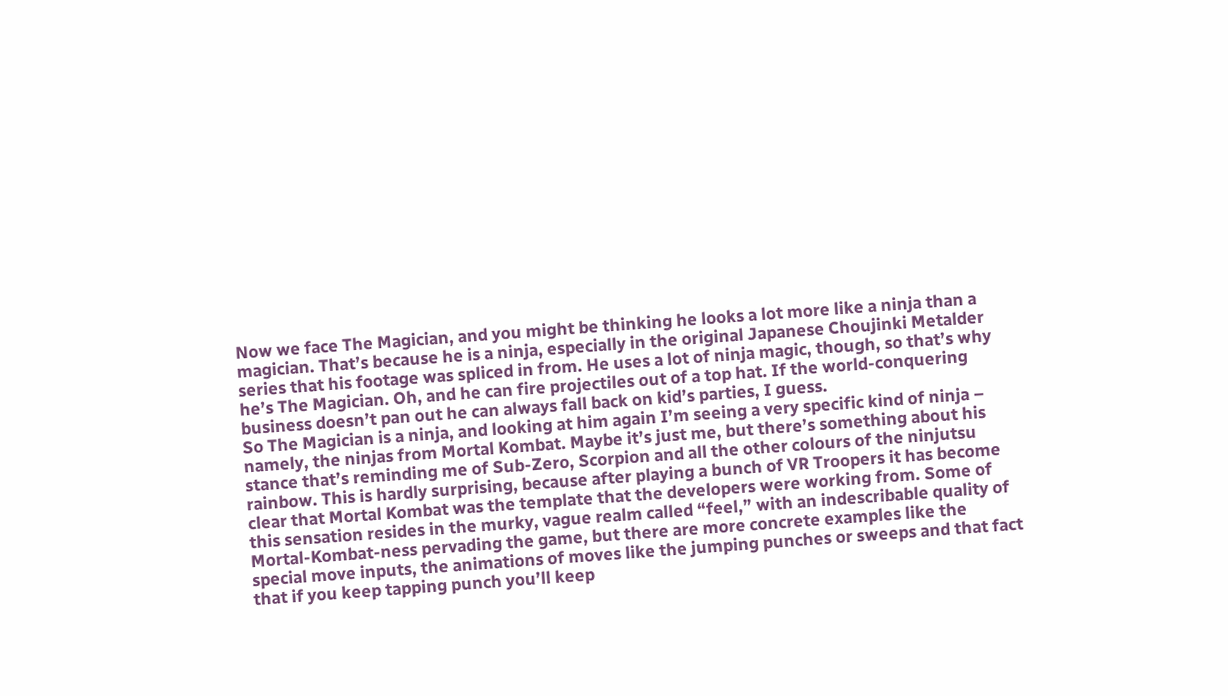Now we face The Magician, and you might be thinking he looks a lot more like a ninja than a magician. That’s because he is a ninja, especially in the original Japanese Choujinki Metalder series that his footage was spliced in from. He uses a lot of ninja magic, though, so that’s why he’s The Magician. Oh, and he can fire projectiles out of a top hat. If the world-conquering business doesn’t pan out he can always fall back on kid’s parties, I guess.
So The Magician is a ninja, and looking at him again I’m seeing a very specific kind of ninja – namely, the ninjas from Mortal Kombat. Maybe it’s just me, but there’s something about his stance that’s reminding me of Sub-Zero, Scorpion and all the other colours of the ninjutsu rainbow. This is hardly surprising, because after playing a bunch of VR Troopers it has become clear that Mortal Kombat was the template that the developers were working from. Some of this sensation resides in the murky, vague realm called “feel,” with an indescribable quality of Mortal-Kombat-ness pervading the game, but there are more concrete examples like the special move inputs, the animations of moves like the jumping punches or sweeps and that fact that if you keep tapping punch you’ll keep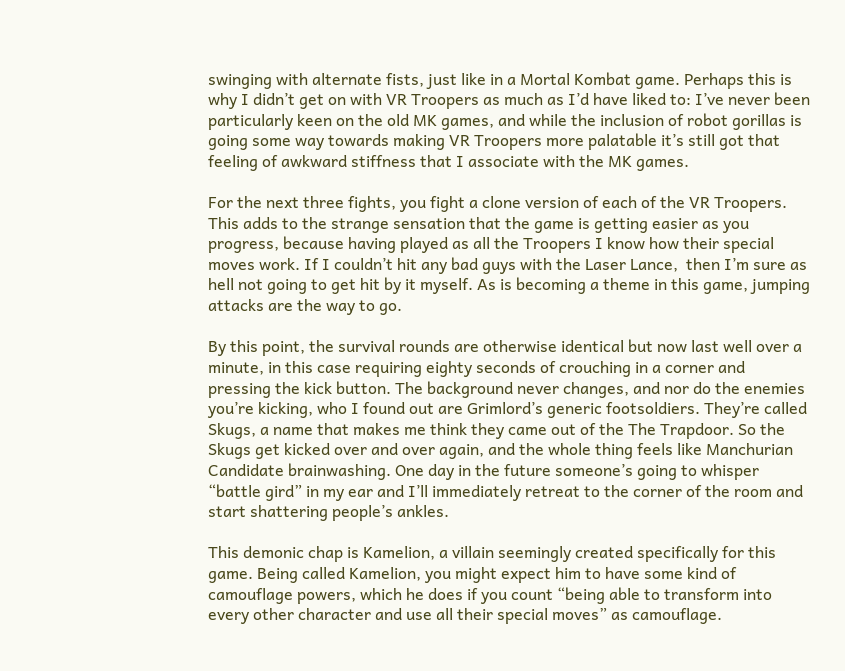swinging with alternate fists, just like in a Mortal Kombat game. Perhaps this is why I didn’t get on with VR Troopers as much as I’d have liked to: I’ve never been particularly keen on the old MK games, and while the inclusion of robot gorillas is going some way towards making VR Troopers more palatable it’s still got that feeling of awkward stiffness that I associate with the MK games.

For the next three fights, you fight a clone version of each of the VR Troopers. This adds to the strange sensation that the game is getting easier as you progress, because having played as all the Troopers I know how their special moves work. If I couldn’t hit any bad guys with the Laser Lance,  then I’m sure as hell not going to get hit by it myself. As is becoming a theme in this game, jumping attacks are the way to go.

By this point, the survival rounds are otherwise identical but now last well over a minute, in this case requiring eighty seconds of crouching in a corner and pressing the kick button. The background never changes, and nor do the enemies you’re kicking, who I found out are Grimlord’s generic footsoldiers. They’re called Skugs, a name that makes me think they came out of the The Trapdoor. So the Skugs get kicked over and over again, and the whole thing feels like Manchurian Candidate brainwashing. One day in the future someone’s going to whisper “battle gird” in my ear and I’ll immediately retreat to the corner of the room and start shattering people’s ankles.

This demonic chap is Kamelion, a villain seemingly created specifically for this game. Being called Kamelion, you might expect him to have some kind of camouflage powers, which he does if you count “being able to transform into every other character and use all their special moves” as camouflage.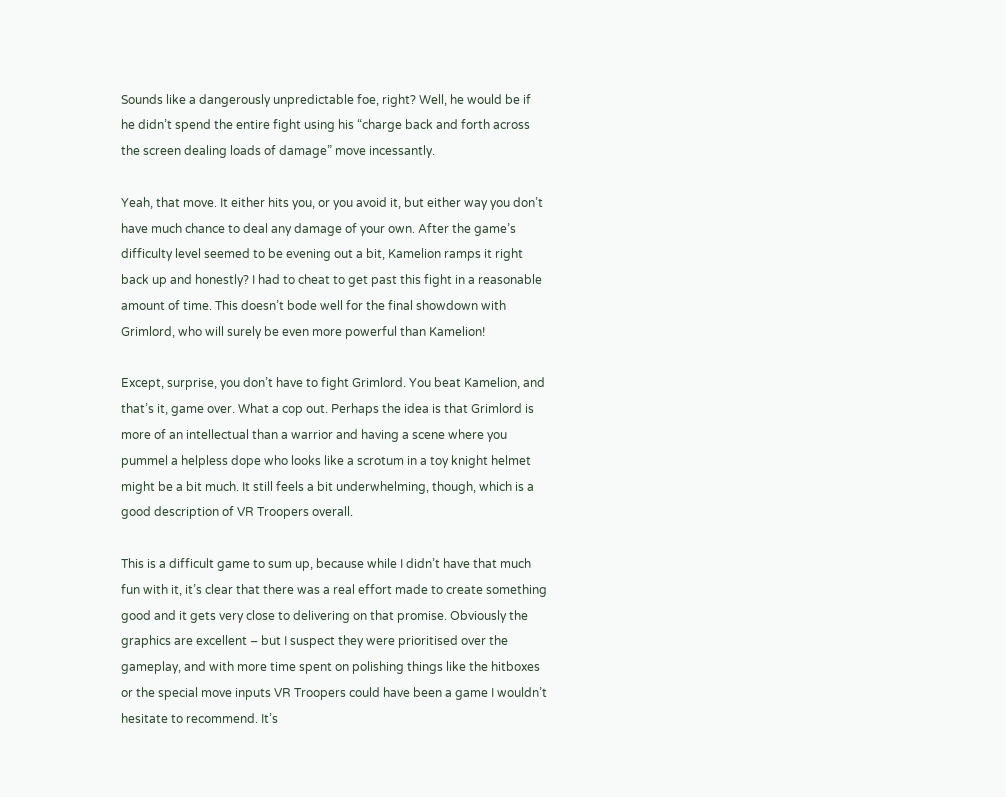Sounds like a dangerously unpredictable foe, right? Well, he would be if he didn’t spend the entire fight using his “charge back and forth across the screen dealing loads of damage” move incessantly.

Yeah, that move. It either hits you, or you avoid it, but either way you don’t have much chance to deal any damage of your own. After the game’s difficulty level seemed to be evening out a bit, Kamelion ramps it right back up and honestly? I had to cheat to get past this fight in a reasonable amount of time. This doesn’t bode well for the final showdown with Grimlord, who will surely be even more powerful than Kamelion!

Except, surprise, you don’t have to fight Grimlord. You beat Kamelion, and that’s it, game over. What a cop out. Perhaps the idea is that Grimlord is more of an intellectual than a warrior and having a scene where you pummel a helpless dope who looks like a scrotum in a toy knight helmet might be a bit much. It still feels a bit underwhelming, though, which is a good description of VR Troopers overall.

This is a difficult game to sum up, because while I didn’t have that much fun with it, it’s clear that there was a real effort made to create something good and it gets very close to delivering on that promise. Obviously the graphics are excellent – but I suspect they were prioritised over the gameplay, and with more time spent on polishing things like the hitboxes or the special move inputs VR Troopers could have been a game I wouldn’t hesitate to recommend. It’s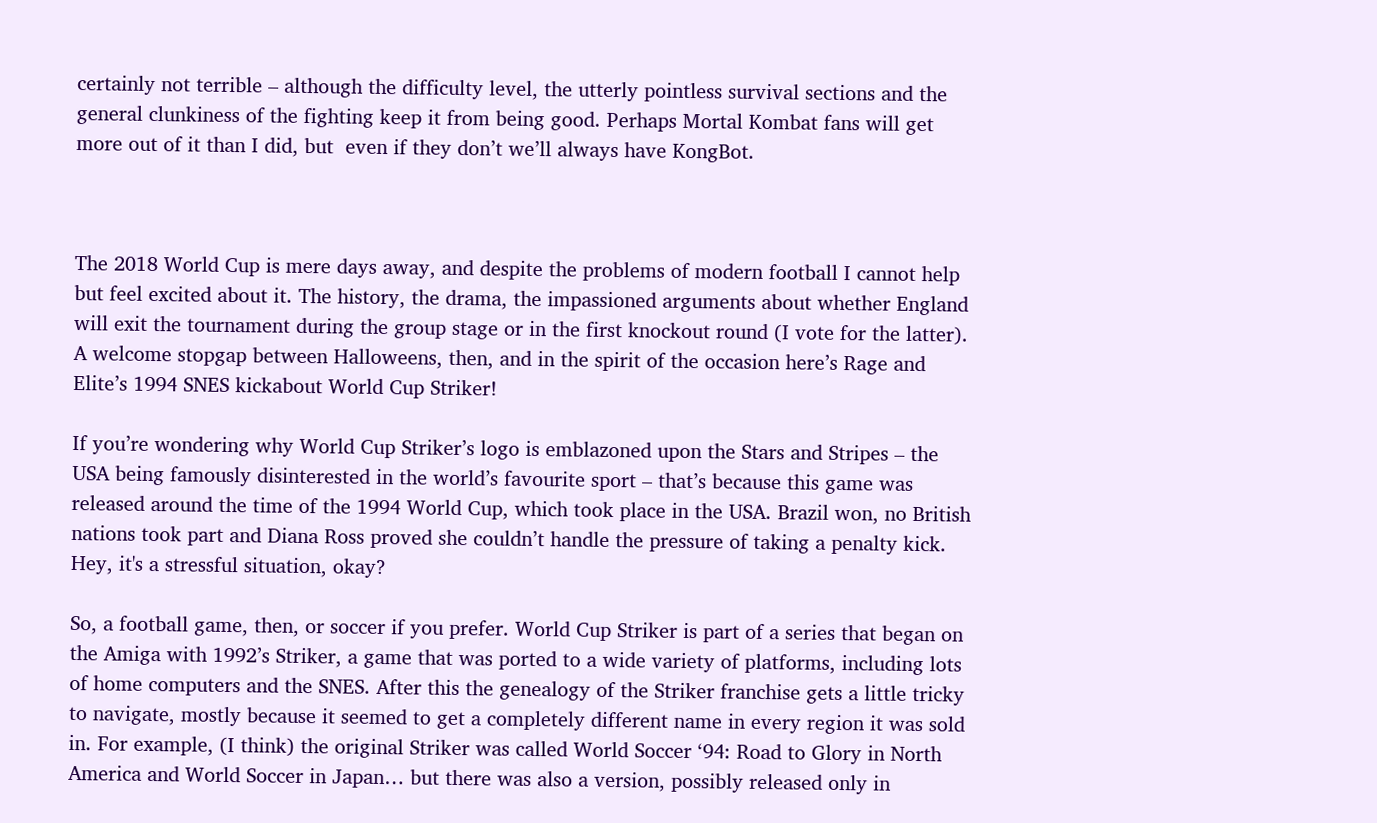certainly not terrible – although the difficulty level, the utterly pointless survival sections and the general clunkiness of the fighting keep it from being good. Perhaps Mortal Kombat fans will get more out of it than I did, but  even if they don’t we’ll always have KongBot.



The 2018 World Cup is mere days away, and despite the problems of modern football I cannot help but feel excited about it. The history, the drama, the impassioned arguments about whether England will exit the tournament during the group stage or in the first knockout round (I vote for the latter). A welcome stopgap between Halloweens, then, and in the spirit of the occasion here’s Rage and Elite’s 1994 SNES kickabout World Cup Striker!

If you’re wondering why World Cup Striker’s logo is emblazoned upon the Stars and Stripes – the USA being famously disinterested in the world’s favourite sport – that’s because this game was released around the time of the 1994 World Cup, which took place in the USA. Brazil won, no British nations took part and Diana Ross proved she couldn’t handle the pressure of taking a penalty kick. Hey, it's a stressful situation, okay?

So, a football game, then, or soccer if you prefer. World Cup Striker is part of a series that began on the Amiga with 1992’s Striker, a game that was ported to a wide variety of platforms, including lots of home computers and the SNES. After this the genealogy of the Striker franchise gets a little tricky to navigate, mostly because it seemed to get a completely different name in every region it was sold in. For example, (I think) the original Striker was called World Soccer ‘94: Road to Glory in North America and World Soccer in Japan… but there was also a version, possibly released only in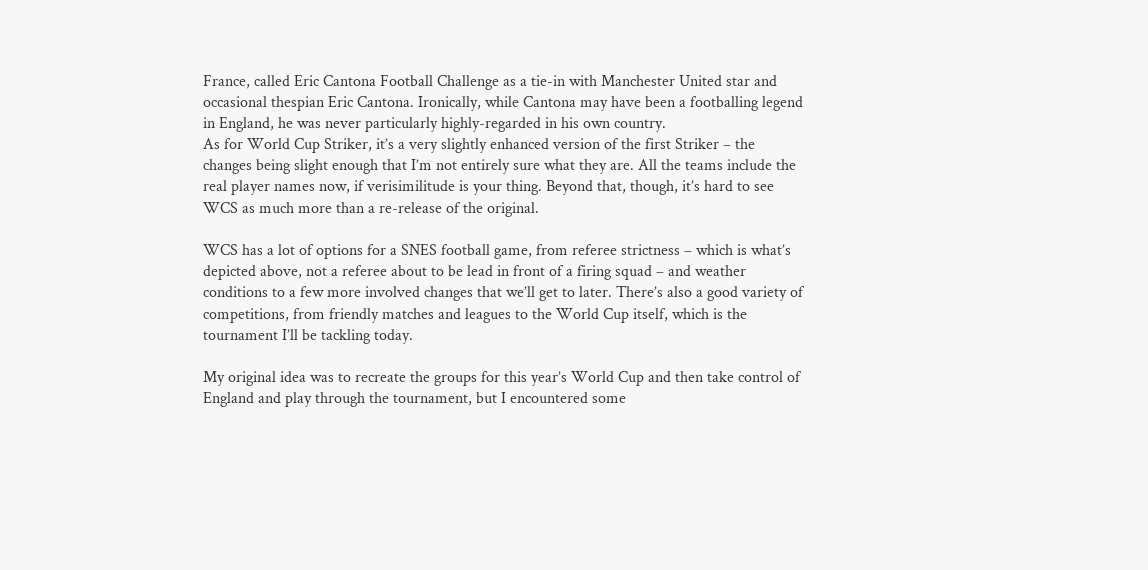France, called Eric Cantona Football Challenge as a tie-in with Manchester United star and occasional thespian Eric Cantona. Ironically, while Cantona may have been a footballing legend in England, he was never particularly highly-regarded in his own country.
As for World Cup Striker, it’s a very slightly enhanced version of the first Striker – the changes being slight enough that I’m not entirely sure what they are. All the teams include the real player names now, if verisimilitude is your thing. Beyond that, though, it’s hard to see WCS as much more than a re-release of the original.

WCS has a lot of options for a SNES football game, from referee strictness – which is what’s depicted above, not a referee about to be lead in front of a firing squad – and weather conditions to a few more involved changes that we’ll get to later. There’s also a good variety of competitions, from friendly matches and leagues to the World Cup itself, which is the tournament I’ll be tackling today.

My original idea was to recreate the groups for this year’s World Cup and then take control of England and play through the tournament, but I encountered some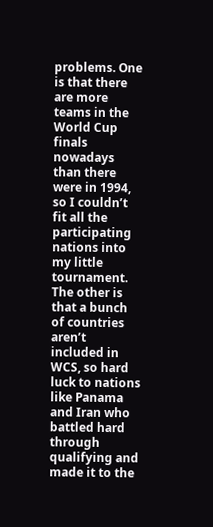problems. One is that there are more teams in the World Cup finals nowadays than there were in 1994, so I couldn’t fit all the participating nations into my little tournament. The other is that a bunch of countries aren’t included in WCS, so hard luck to nations like Panama and Iran who battled hard through qualifying and made it to the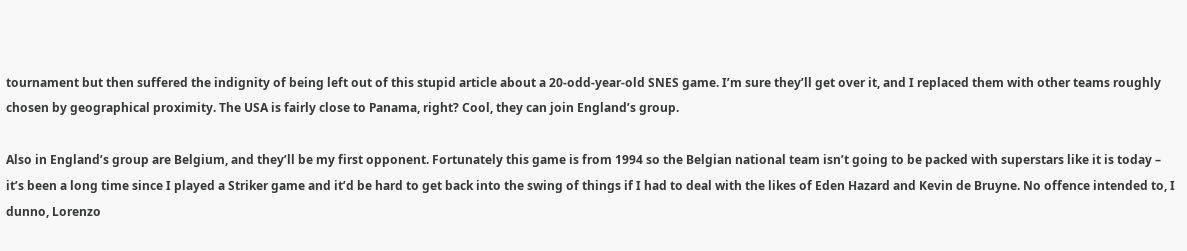tournament but then suffered the indignity of being left out of this stupid article about a 20-odd-year-old SNES game. I’m sure they’ll get over it, and I replaced them with other teams roughly chosen by geographical proximity. The USA is fairly close to Panama, right? Cool, they can join England’s group.

Also in England’s group are Belgium, and they’ll be my first opponent. Fortunately this game is from 1994 so the Belgian national team isn’t going to be packed with superstars like it is today – it’s been a long time since I played a Striker game and it’d be hard to get back into the swing of things if I had to deal with the likes of Eden Hazard and Kevin de Bruyne. No offence intended to, I dunno, Lorenzo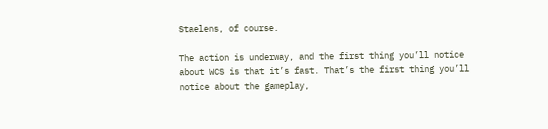Staelens, of course.

The action is underway, and the first thing you’ll notice about WCS is that it’s fast. That’s the first thing you’ll notice about the gameplay,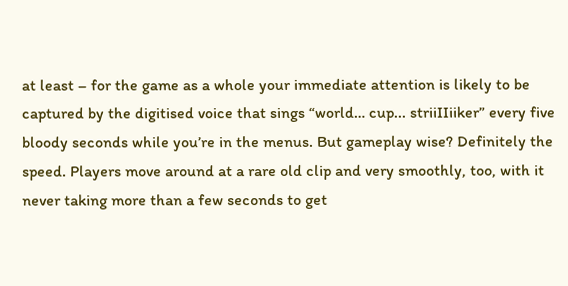at least – for the game as a whole your immediate attention is likely to be captured by the digitised voice that sings “world… cup... striiIIiiker” every five bloody seconds while you’re in the menus. But gameplay wise? Definitely the speed. Players move around at a rare old clip and very smoothly, too, with it never taking more than a few seconds to get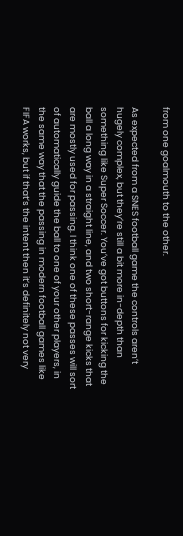from one goalmouth to the other.

As expected from a SNES football game the controls aren’t hugely complex, but they’re still a bit more in-depth than something like Super Soccer. You’ve got buttons for kicking the ball a long way in a straight line, and two short-range kicks that are mostly used for passing. I think one of these passes will sort of automatically guide the ball to one of your other players, in the same way that the passing in modern football games like FIFA works, but if that’s the intent then it’s definitely not very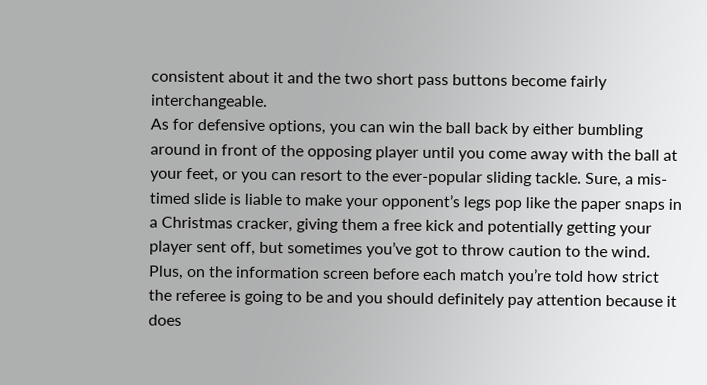consistent about it and the two short pass buttons become fairly interchangeable.
As for defensive options, you can win the ball back by either bumbling around in front of the opposing player until you come away with the ball at your feet, or you can resort to the ever-popular sliding tackle. Sure, a mis-timed slide is liable to make your opponent’s legs pop like the paper snaps in a Christmas cracker, giving them a free kick and potentially getting your player sent off, but sometimes you’ve got to throw caution to the wind. Plus, on the information screen before each match you’re told how strict the referee is going to be and you should definitely pay attention because it does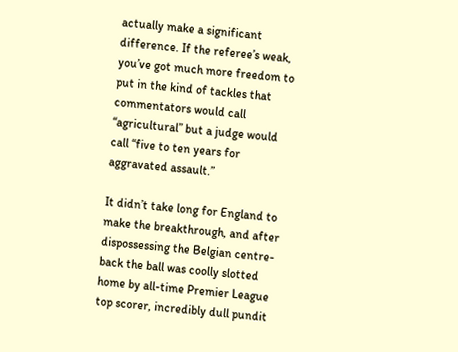actually make a significant difference. If the referee’s weak, you’ve got much more freedom to put in the kind of tackles that commentators would call “agricultural” but a judge would call “five to ten years for aggravated assault.”

It didn’t take long for England to make the breakthrough, and after dispossessing the Belgian centre-back the ball was coolly slotted home by all-time Premier League top scorer, incredibly dull pundit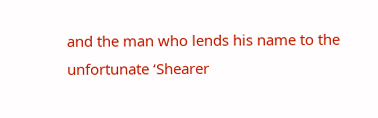and the man who lends his name to the unfortunate ‘Shearer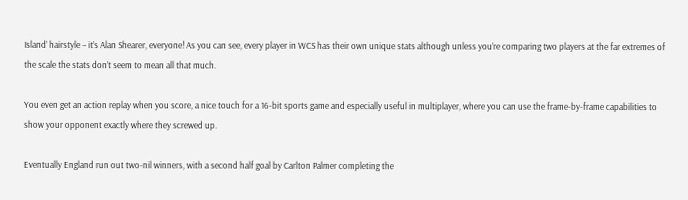Island’ hairstyle – it’s Alan Shearer, everyone! As you can see, every player in WCS has their own unique stats although unless you’re comparing two players at the far extremes of the scale the stats don’t seem to mean all that much.

You even get an action replay when you score, a nice touch for a 16-bit sports game and especially useful in multiplayer, where you can use the frame-by-frame capabilities to show your opponent exactly where they screwed up.

Eventually England run out two-nil winners, with a second half goal by Carlton Palmer completing the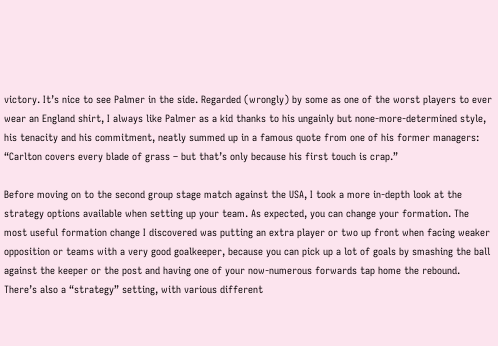victory. It’s nice to see Palmer in the side. Regarded (wrongly) by some as one of the worst players to ever wear an England shirt, I always like Palmer as a kid thanks to his ungainly but none-more-determined style, his tenacity and his commitment, neatly summed up in a famous quote from one of his former managers: “Carlton covers every blade of grass – but that’s only because his first touch is crap.”

Before moving on to the second group stage match against the USA, I took a more in-depth look at the strategy options available when setting up your team. As expected, you can change your formation. The most useful formation change I discovered was putting an extra player or two up front when facing weaker opposition or teams with a very good goalkeeper, because you can pick up a lot of goals by smashing the ball against the keeper or the post and having one of your now-numerous forwards tap home the rebound.
There’s also a “strategy” setting, with various different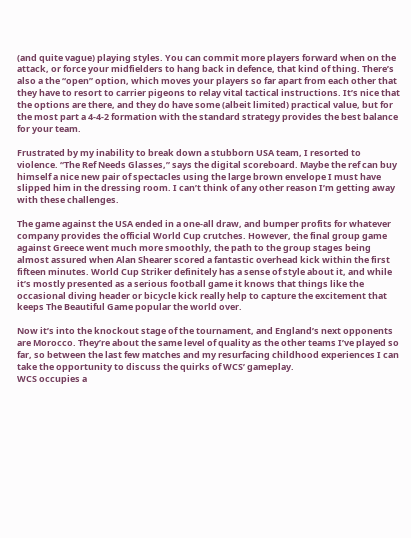(and quite vague) playing styles. You can commit more players forward when on the attack, or force your midfielders to hang back in defence, that kind of thing. There’s also a the “open” option, which moves your players so far apart from each other that they have to resort to carrier pigeons to relay vital tactical instructions. It’s nice that the options are there, and they do have some (albeit limited) practical value, but for the most part a 4-4-2 formation with the standard strategy provides the best balance for your team.

Frustrated by my inability to break down a stubborn USA team, I resorted to violence. “The Ref Needs Glasses,” says the digital scoreboard. Maybe the ref can buy himself a nice new pair of spectacles using the large brown envelope I must have slipped him in the dressing room. I can’t think of any other reason I’m getting away with these challenges.

The game against the USA ended in a one-all draw, and bumper profits for whatever company provides the official World Cup crutches. However, the final group game against Greece went much more smoothly, the path to the group stages being almost assured when Alan Shearer scored a fantastic overhead kick within the first fifteen minutes. World Cup Striker definitely has a sense of style about it, and while it’s mostly presented as a serious football game it knows that things like the occasional diving header or bicycle kick really help to capture the excitement that keeps The Beautiful Game popular the world over.

Now it’s into the knockout stage of the tournament, and England’s next opponents are Morocco. They’re about the same level of quality as the other teams I’ve played so far, so between the last few matches and my resurfacing childhood experiences I can take the opportunity to discuss the quirks of WCS’ gameplay.
WCS occupies a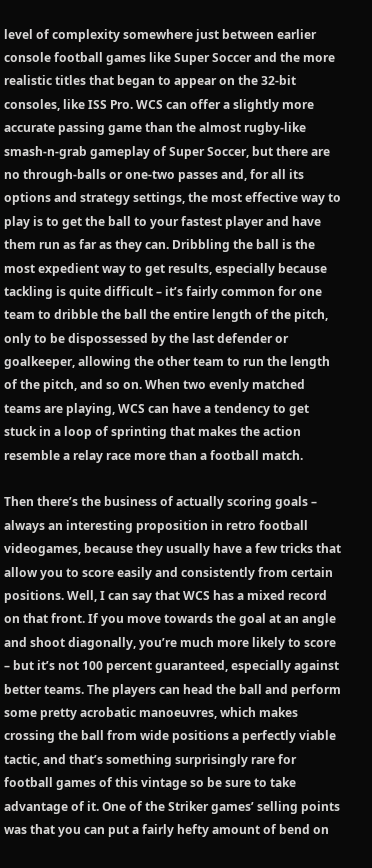level of complexity somewhere just between earlier console football games like Super Soccer and the more realistic titles that began to appear on the 32-bit consoles, like ISS Pro. WCS can offer a slightly more accurate passing game than the almost rugby-like smash-n-grab gameplay of Super Soccer, but there are no through-balls or one-two passes and, for all its options and strategy settings, the most effective way to play is to get the ball to your fastest player and have them run as far as they can. Dribbling the ball is the most expedient way to get results, especially because tackling is quite difficult – it’s fairly common for one team to dribble the ball the entire length of the pitch, only to be dispossessed by the last defender or goalkeeper, allowing the other team to run the length of the pitch, and so on. When two evenly matched teams are playing, WCS can have a tendency to get stuck in a loop of sprinting that makes the action resemble a relay race more than a football match.

Then there’s the business of actually scoring goals – always an interesting proposition in retro football videogames, because they usually have a few tricks that allow you to score easily and consistently from certain positions. Well, I can say that WCS has a mixed record on that front. If you move towards the goal at an angle and shoot diagonally, you’re much more likely to score – but it’s not 100 percent guaranteed, especially against better teams. The players can head the ball and perform some pretty acrobatic manoeuvres, which makes crossing the ball from wide positions a perfectly viable tactic, and that’s something surprisingly rare for football games of this vintage so be sure to take advantage of it. One of the Striker games’ selling points was that you can put a fairly hefty amount of bend on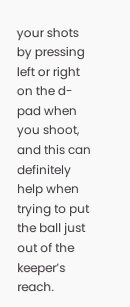your shots by pressing left or right on the d-pad when you shoot, and this can definitely help when trying to put the ball just out of the keeper’s reach.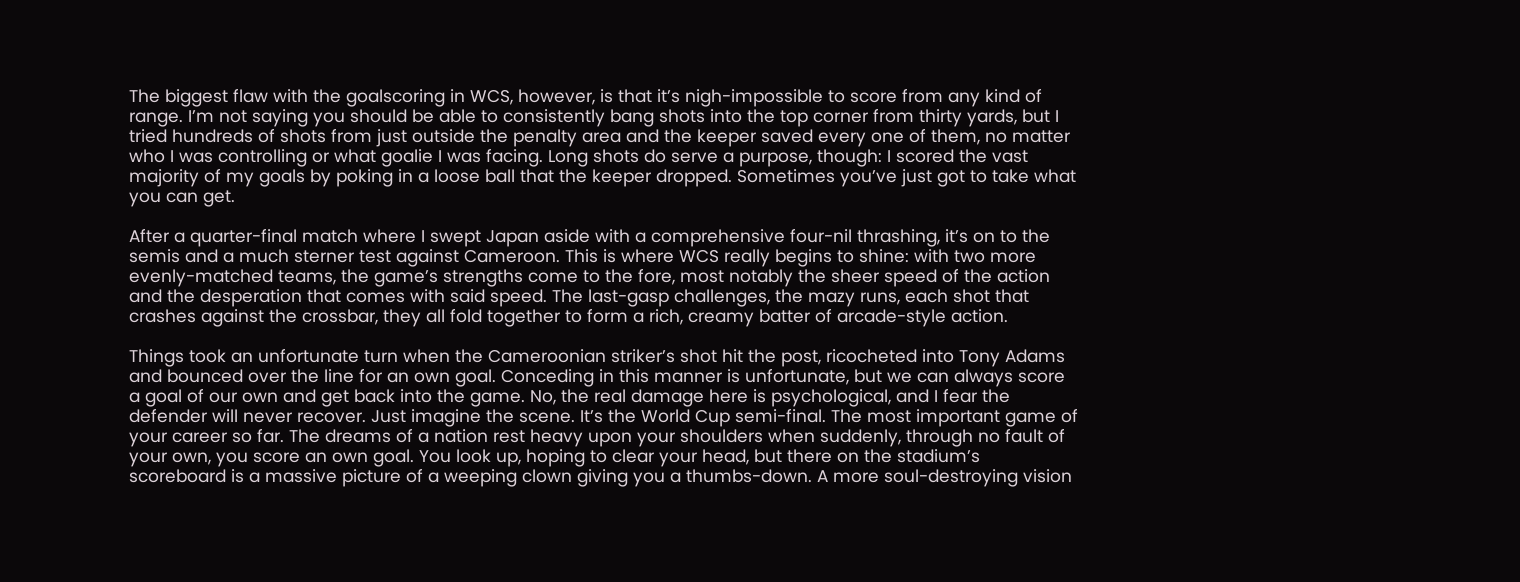The biggest flaw with the goalscoring in WCS, however, is that it’s nigh-impossible to score from any kind of range. I’m not saying you should be able to consistently bang shots into the top corner from thirty yards, but I tried hundreds of shots from just outside the penalty area and the keeper saved every one of them, no matter who I was controlling or what goalie I was facing. Long shots do serve a purpose, though: I scored the vast majority of my goals by poking in a loose ball that the keeper dropped. Sometimes you’ve just got to take what you can get.

After a quarter-final match where I swept Japan aside with a comprehensive four-nil thrashing, it’s on to the semis and a much sterner test against Cameroon. This is where WCS really begins to shine: with two more evenly-matched teams, the game’s strengths come to the fore, most notably the sheer speed of the action and the desperation that comes with said speed. The last-gasp challenges, the mazy runs, each shot that crashes against the crossbar, they all fold together to form a rich, creamy batter of arcade-style action.

Things took an unfortunate turn when the Cameroonian striker’s shot hit the post, ricocheted into Tony Adams and bounced over the line for an own goal. Conceding in this manner is unfortunate, but we can always score a goal of our own and get back into the game. No, the real damage here is psychological, and I fear the defender will never recover. Just imagine the scene. It’s the World Cup semi-final. The most important game of your career so far. The dreams of a nation rest heavy upon your shoulders when suddenly, through no fault of your own, you score an own goal. You look up, hoping to clear your head, but there on the stadium’s scoreboard is a massive picture of a weeping clown giving you a thumbs-down. A more soul-destroying vision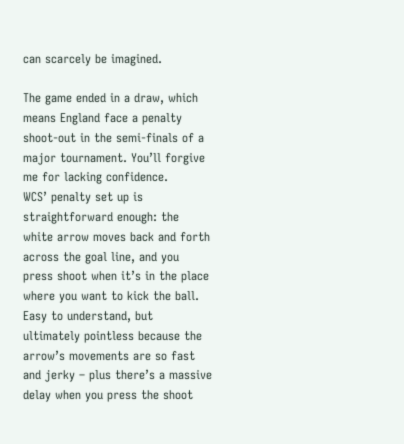can scarcely be imagined.

The game ended in a draw, which means England face a penalty shoot-out in the semi-finals of a major tournament. You’ll forgive me for lacking confidence.
WCS’ penalty set up is straightforward enough: the white arrow moves back and forth across the goal line, and you press shoot when it’s in the place where you want to kick the ball. Easy to understand, but ultimately pointless because the arrow’s movements are so fast and jerky – plus there’s a massive delay when you press the shoot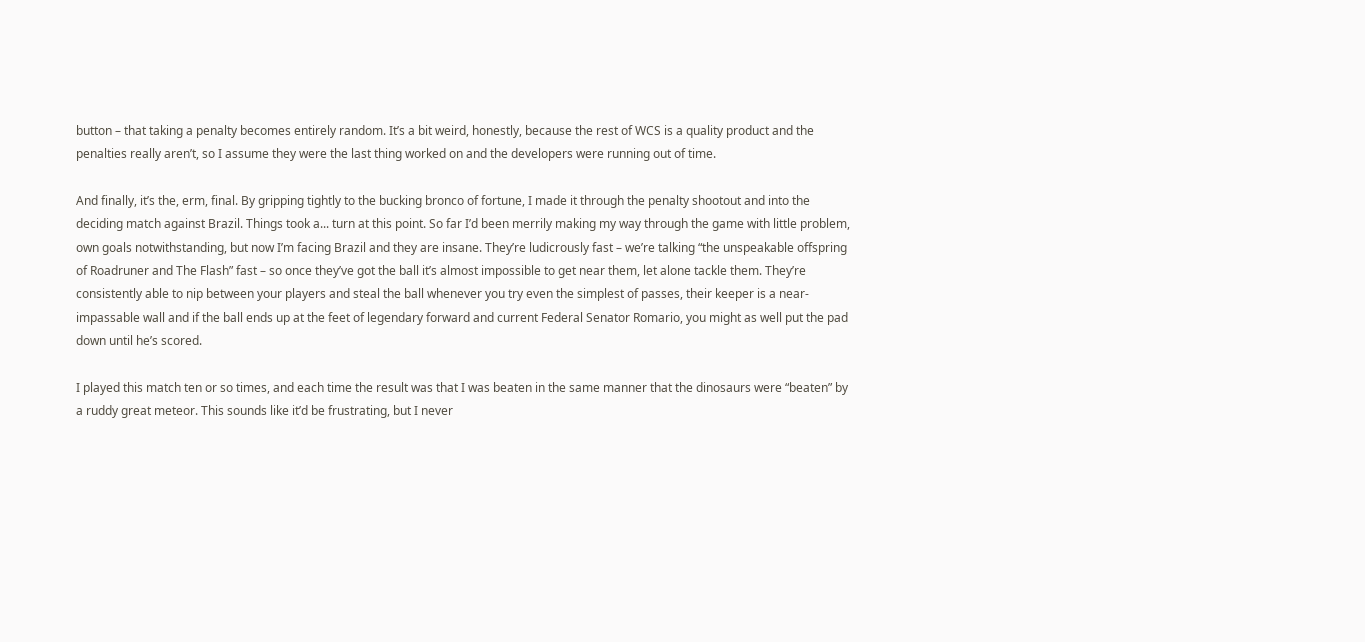button – that taking a penalty becomes entirely random. It’s a bit weird, honestly, because the rest of WCS is a quality product and the penalties really aren’t, so I assume they were the last thing worked on and the developers were running out of time.

And finally, it’s the, erm, final. By gripping tightly to the bucking bronco of fortune, I made it through the penalty shootout and into the deciding match against Brazil. Things took a... turn at this point. So far I’d been merrily making my way through the game with little problem, own goals notwithstanding, but now I’m facing Brazil and they are insane. They’re ludicrously fast – we’re talking “the unspeakable offspring of Roadruner and The Flash” fast – so once they’ve got the ball it’s almost impossible to get near them, let alone tackle them. They’re consistently able to nip between your players and steal the ball whenever you try even the simplest of passes, their keeper is a near-impassable wall and if the ball ends up at the feet of legendary forward and current Federal Senator Romario, you might as well put the pad down until he’s scored.

I played this match ten or so times, and each time the result was that I was beaten in the same manner that the dinosaurs were “beaten” by a ruddy great meteor. This sounds like it’d be frustrating, but I never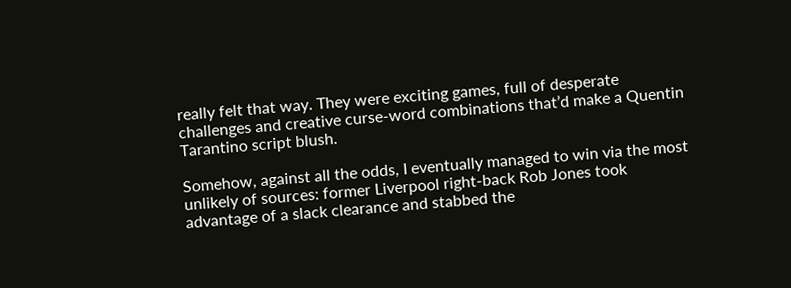really felt that way. They were exciting games, full of desperate challenges and creative curse-word combinations that’d make a Quentin Tarantino script blush.

Somehow, against all the odds, I eventually managed to win via the most unlikely of sources: former Liverpool right-back Rob Jones took advantage of a slack clearance and stabbed the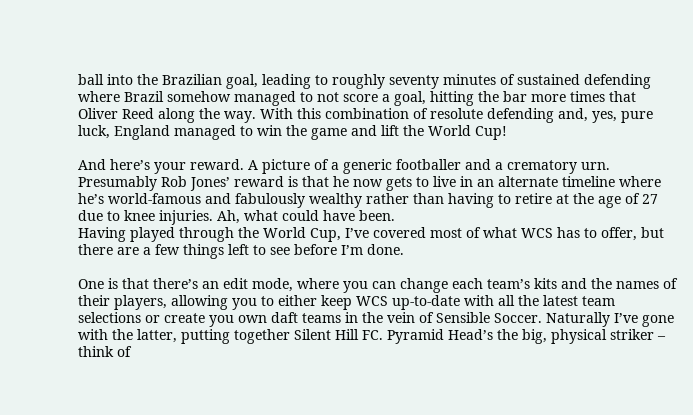ball into the Brazilian goal, leading to roughly seventy minutes of sustained defending where Brazil somehow managed to not score a goal, hitting the bar more times that Oliver Reed along the way. With this combination of resolute defending and, yes, pure luck, England managed to win the game and lift the World Cup!

And here’s your reward. A picture of a generic footballer and a crematory urn. Presumably Rob Jones’ reward is that he now gets to live in an alternate timeline where he’s world-famous and fabulously wealthy rather than having to retire at the age of 27 due to knee injuries. Ah, what could have been.
Having played through the World Cup, I’ve covered most of what WCS has to offer, but there are a few things left to see before I’m done.

One is that there’s an edit mode, where you can change each team’s kits and the names of their players, allowing you to either keep WCS up-to-date with all the latest team selections or create you own daft teams in the vein of Sensible Soccer. Naturally I’ve gone with the latter, putting together Silent Hill FC. Pyramid Head’s the big, physical striker – think of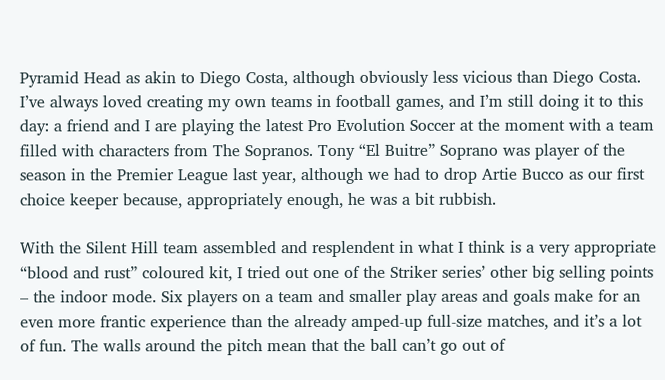Pyramid Head as akin to Diego Costa, although obviously less vicious than Diego Costa. I’ve always loved creating my own teams in football games, and I’m still doing it to this day: a friend and I are playing the latest Pro Evolution Soccer at the moment with a team filled with characters from The Sopranos. Tony “El Buitre” Soprano was player of the season in the Premier League last year, although we had to drop Artie Bucco as our first choice keeper because, appropriately enough, he was a bit rubbish.

With the Silent Hill team assembled and resplendent in what I think is a very appropriate “blood and rust” coloured kit, I tried out one of the Striker series’ other big selling points – the indoor mode. Six players on a team and smaller play areas and goals make for an even more frantic experience than the already amped-up full-size matches, and it’s a lot of fun. The walls around the pitch mean that the ball can’t go out of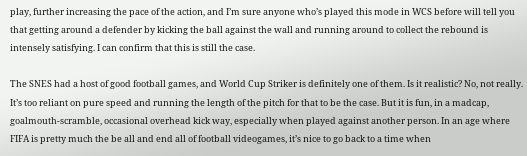play, further increasing the pace of the action, and I’m sure anyone who’s played this mode in WCS before will tell you that getting around a defender by kicking the ball against the wall and running around to collect the rebound is intensely satisfying. I can confirm that this is still the case.

The SNES had a host of good football games, and World Cup Striker is definitely one of them. Is it realistic? No, not really. It’s too reliant on pure speed and running the length of the pitch for that to be the case. But it is fun, in a madcap, goalmouth-scramble, occasional overhead kick way, especially when played against another person. In an age where FIFA is pretty much the be all and end all of football videogames, it’s nice to go back to a time when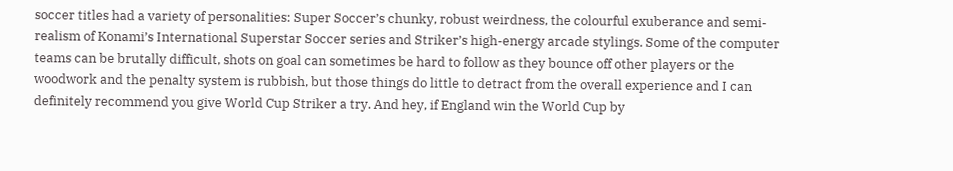soccer titles had a variety of personalities: Super Soccer’s chunky, robust weirdness, the colourful exuberance and semi-realism of Konami’s International Superstar Soccer series and Striker’s high-energy arcade stylings. Some of the computer teams can be brutally difficult, shots on goal can sometimes be hard to follow as they bounce off other players or the woodwork and the penalty system is rubbish, but those things do little to detract from the overall experience and I can definitely recommend you give World Cup Striker a try. And hey, if England win the World Cup by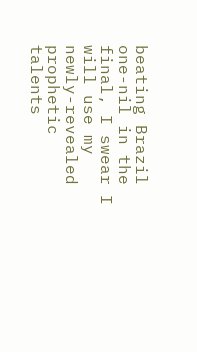beating Brazil one-nil in the final, I swear I will use my newly-revealed prophetic talents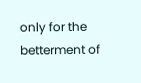only for the betterment of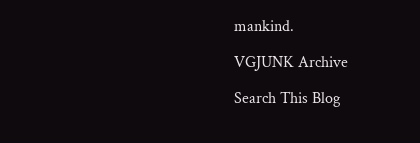mankind.

VGJUNK Archive

Search This Blog